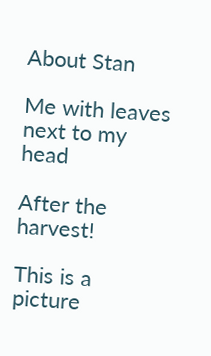About Stan

Me with leaves next to my head

After the harvest!

This is a picture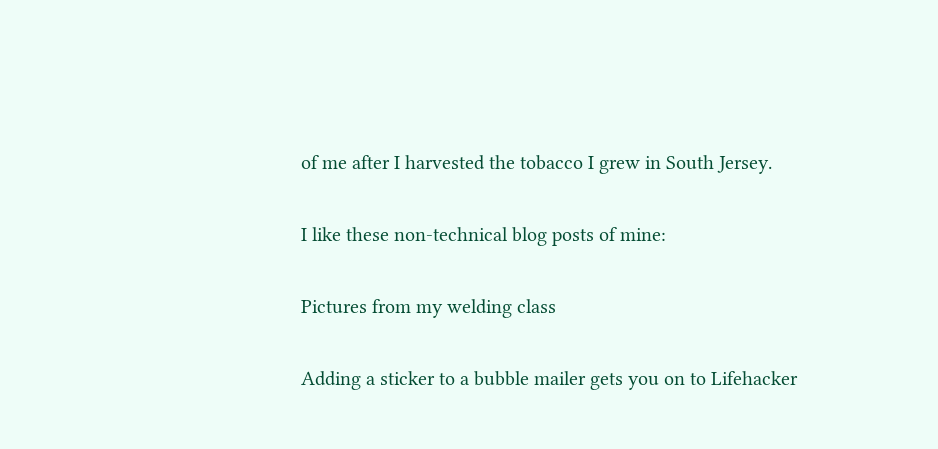of me after I harvested the tobacco I grew in South Jersey.

I like these non-technical blog posts of mine:

Pictures from my welding class

Adding a sticker to a bubble mailer gets you on to Lifehacker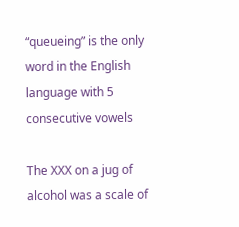“queueing” is the only word in the English language with 5 consecutive vowels

The XXX on a jug of alcohol was a scale of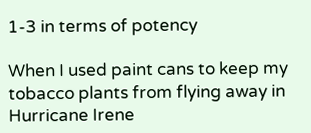1-3 in terms of potency

When I used paint cans to keep my tobacco plants from flying away in Hurricane Irene